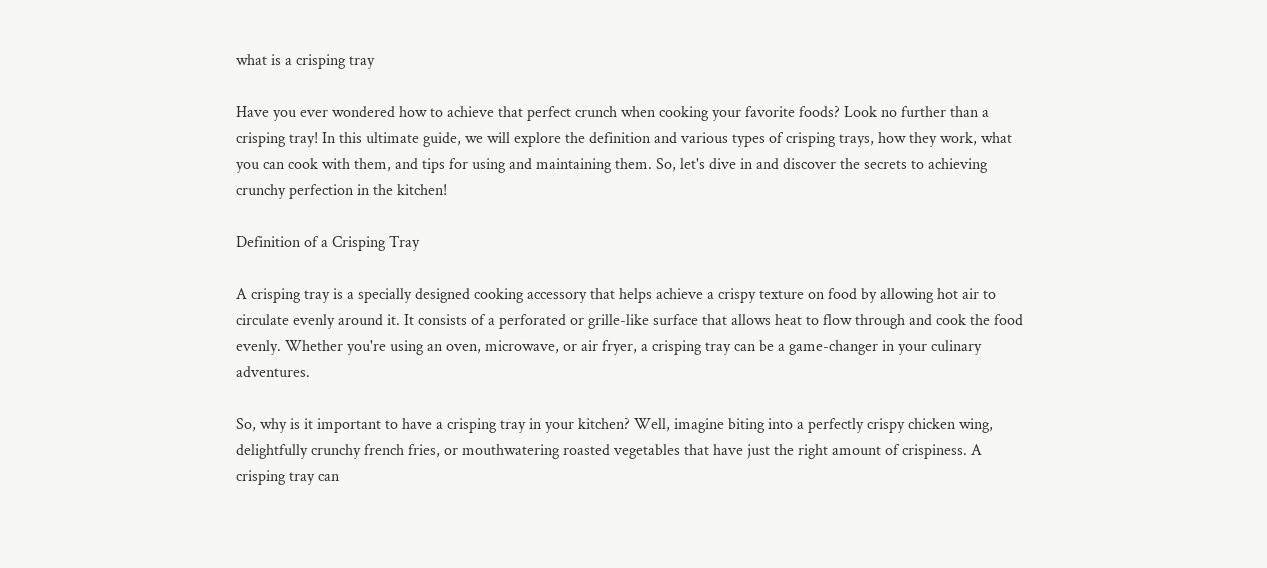what is a crisping tray

Have you ever wondered how to achieve that perfect crunch when cooking your favorite foods? Look no further than a crisping tray! In this ultimate guide, we will explore the definition and various types of crisping trays, how they work, what you can cook with them, and tips for using and maintaining them. So, let's dive in and discover the secrets to achieving crunchy perfection in the kitchen!

Definition of a Crisping Tray

A crisping tray is a specially designed cooking accessory that helps achieve a crispy texture on food by allowing hot air to circulate evenly around it. It consists of a perforated or grille-like surface that allows heat to flow through and cook the food evenly. Whether you're using an oven, microwave, or air fryer, a crisping tray can be a game-changer in your culinary adventures.

So, why is it important to have a crisping tray in your kitchen? Well, imagine biting into a perfectly crispy chicken wing, delightfully crunchy french fries, or mouthwatering roasted vegetables that have just the right amount of crispiness. A crisping tray can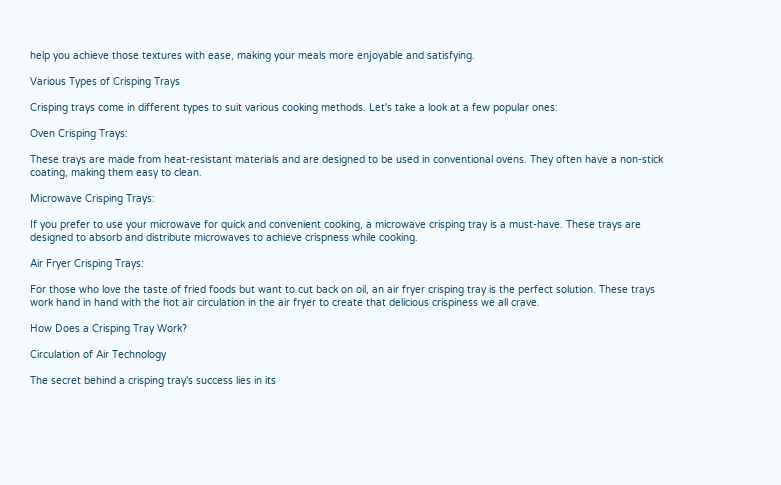help you achieve those textures with ease, making your meals more enjoyable and satisfying.

Various Types of Crisping Trays

Crisping trays come in different types to suit various cooking methods. Let's take a look at a few popular ones:

Oven Crisping Trays:

These trays are made from heat-resistant materials and are designed to be used in conventional ovens. They often have a non-stick coating, making them easy to clean.

Microwave Crisping Trays:

If you prefer to use your microwave for quick and convenient cooking, a microwave crisping tray is a must-have. These trays are designed to absorb and distribute microwaves to achieve crispness while cooking.

Air Fryer Crisping Trays:

For those who love the taste of fried foods but want to cut back on oil, an air fryer crisping tray is the perfect solution. These trays work hand in hand with the hot air circulation in the air fryer to create that delicious crispiness we all crave.

How Does a Crisping Tray Work?

Circulation of Air Technology

The secret behind a crisping tray's success lies in its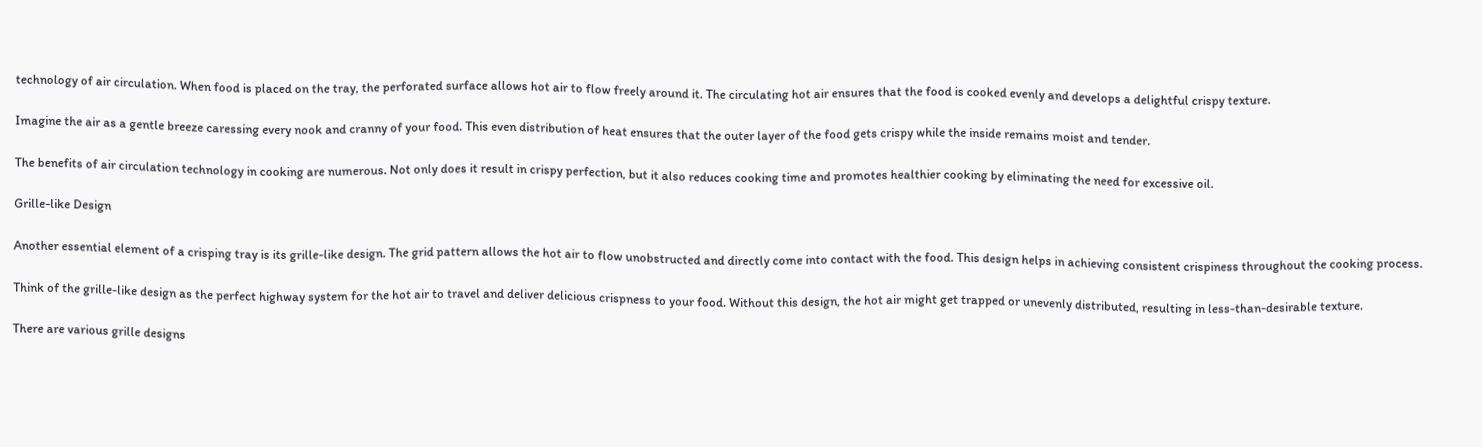technology of air circulation. When food is placed on the tray, the perforated surface allows hot air to flow freely around it. The circulating hot air ensures that the food is cooked evenly and develops a delightful crispy texture.

Imagine the air as a gentle breeze caressing every nook and cranny of your food. This even distribution of heat ensures that the outer layer of the food gets crispy while the inside remains moist and tender.

The benefits of air circulation technology in cooking are numerous. Not only does it result in crispy perfection, but it also reduces cooking time and promotes healthier cooking by eliminating the need for excessive oil.

Grille-like Design

Another essential element of a crisping tray is its grille-like design. The grid pattern allows the hot air to flow unobstructed and directly come into contact with the food. This design helps in achieving consistent crispiness throughout the cooking process.

Think of the grille-like design as the perfect highway system for the hot air to travel and deliver delicious crispness to your food. Without this design, the hot air might get trapped or unevenly distributed, resulting in less-than-desirable texture.

There are various grille designs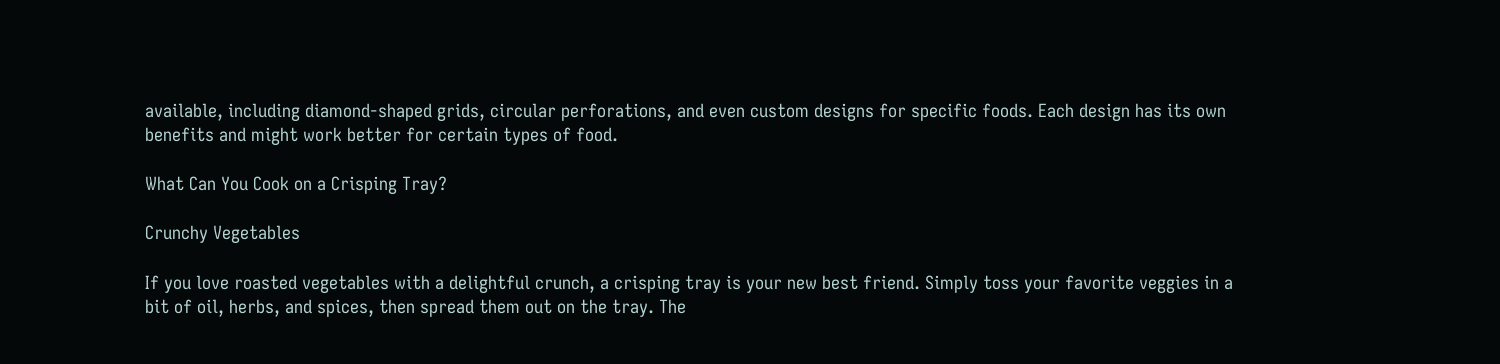available, including diamond-shaped grids, circular perforations, and even custom designs for specific foods. Each design has its own benefits and might work better for certain types of food.

What Can You Cook on a Crisping Tray?

Crunchy Vegetables

If you love roasted vegetables with a delightful crunch, a crisping tray is your new best friend. Simply toss your favorite veggies in a bit of oil, herbs, and spices, then spread them out on the tray. The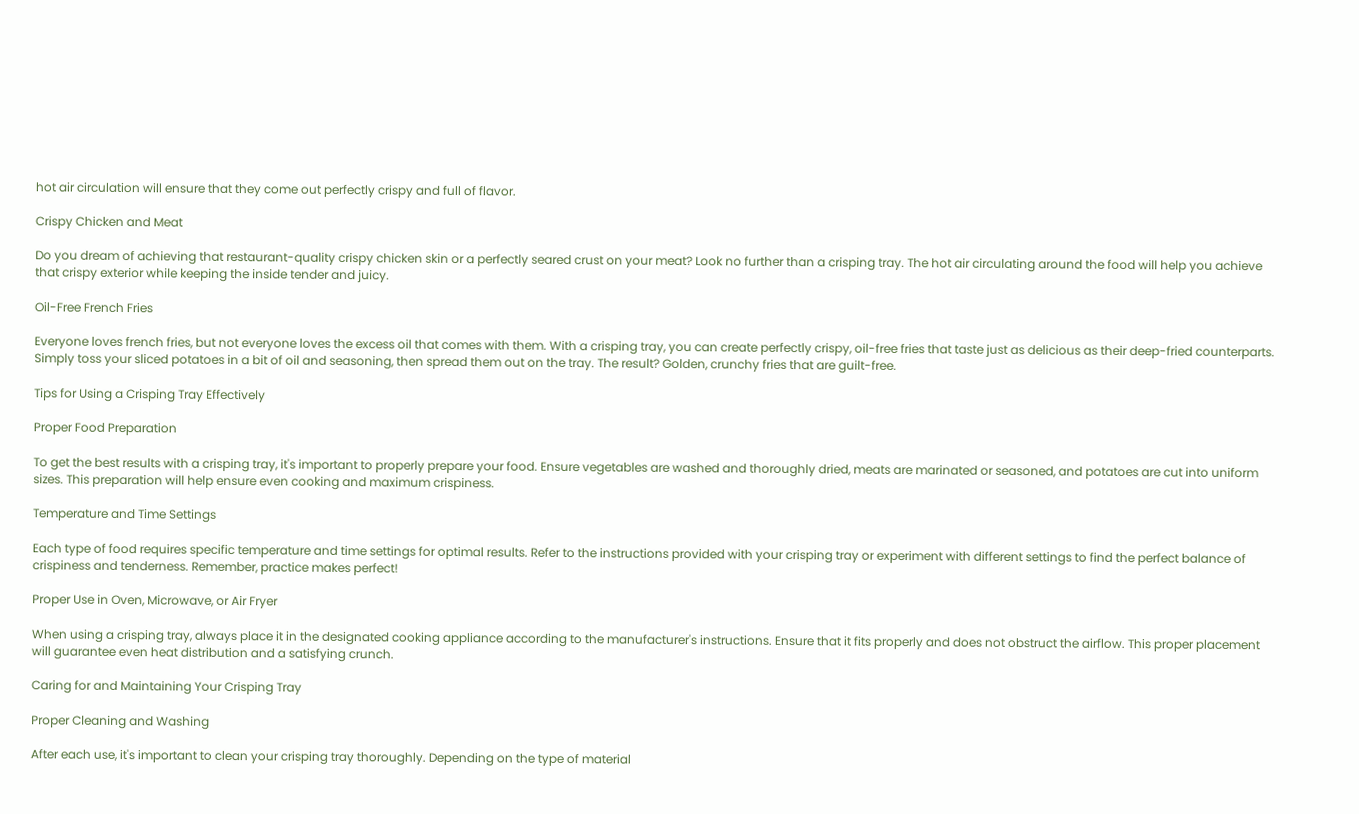hot air circulation will ensure that they come out perfectly crispy and full of flavor.

Crispy Chicken and Meat

Do you dream of achieving that restaurant-quality crispy chicken skin or a perfectly seared crust on your meat? Look no further than a crisping tray. The hot air circulating around the food will help you achieve that crispy exterior while keeping the inside tender and juicy.

Oil-Free French Fries

Everyone loves french fries, but not everyone loves the excess oil that comes with them. With a crisping tray, you can create perfectly crispy, oil-free fries that taste just as delicious as their deep-fried counterparts. Simply toss your sliced potatoes in a bit of oil and seasoning, then spread them out on the tray. The result? Golden, crunchy fries that are guilt-free.

Tips for Using a Crisping Tray Effectively

Proper Food Preparation

To get the best results with a crisping tray, it's important to properly prepare your food. Ensure vegetables are washed and thoroughly dried, meats are marinated or seasoned, and potatoes are cut into uniform sizes. This preparation will help ensure even cooking and maximum crispiness.

Temperature and Time Settings

Each type of food requires specific temperature and time settings for optimal results. Refer to the instructions provided with your crisping tray or experiment with different settings to find the perfect balance of crispiness and tenderness. Remember, practice makes perfect!

Proper Use in Oven, Microwave, or Air Fryer

When using a crisping tray, always place it in the designated cooking appliance according to the manufacturer's instructions. Ensure that it fits properly and does not obstruct the airflow. This proper placement will guarantee even heat distribution and a satisfying crunch.

Caring for and Maintaining Your Crisping Tray

Proper Cleaning and Washing

After each use, it's important to clean your crisping tray thoroughly. Depending on the type of material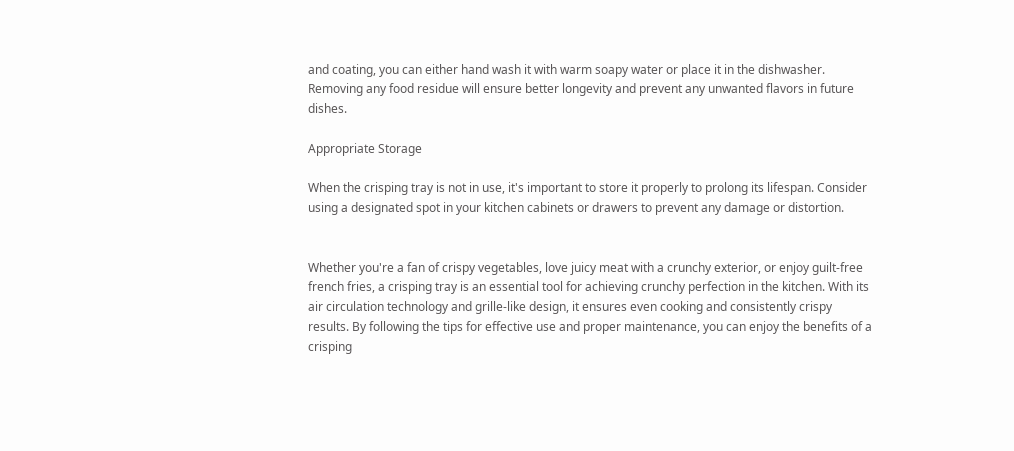and coating, you can either hand wash it with warm soapy water or place it in the dishwasher. Removing any food residue will ensure better longevity and prevent any unwanted flavors in future dishes.

Appropriate Storage

When the crisping tray is not in use, it's important to store it properly to prolong its lifespan. Consider using a designated spot in your kitchen cabinets or drawers to prevent any damage or distortion.


Whether you're a fan of crispy vegetables, love juicy meat with a crunchy exterior, or enjoy guilt-free french fries, a crisping tray is an essential tool for achieving crunchy perfection in the kitchen. With its air circulation technology and grille-like design, it ensures even cooking and consistently crispy results. By following the tips for effective use and proper maintenance, you can enjoy the benefits of a crisping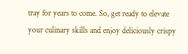tray for years to come. So, get ready to elevate your culinary skills and enjoy deliciously crispy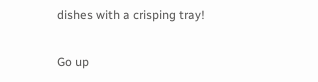dishes with a crisping tray!

Go up